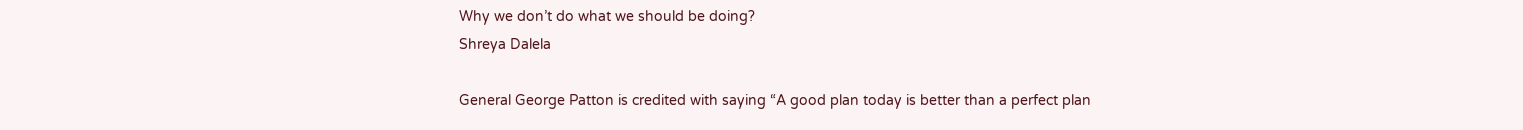Why we don’t do what we should be doing?
Shreya Dalela

General George Patton is credited with saying “A good plan today is better than a perfect plan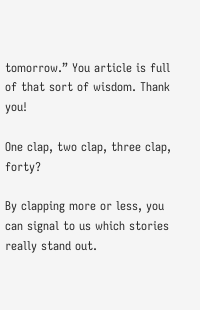tomorrow.” You article is full of that sort of wisdom. Thank you!

One clap, two clap, three clap, forty?

By clapping more or less, you can signal to us which stories really stand out.